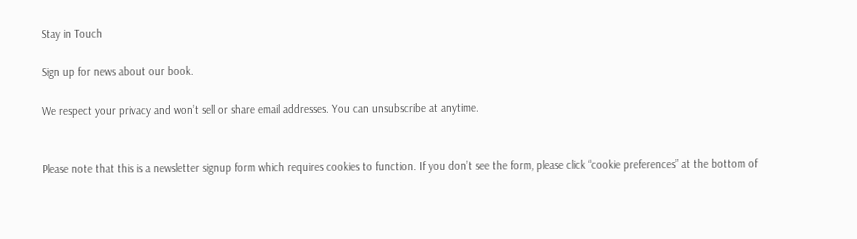Stay in Touch

Sign up for news about our book.

We respect your privacy and won’t sell or share email addresses. You can unsubscribe at anytime.


Please note that this is a newsletter signup form which requires cookies to function. If you don’t see the form, please click “cookie preferences” at the bottom of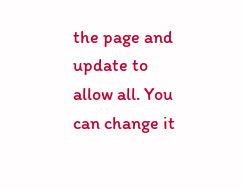the page and update to allow all. You can change it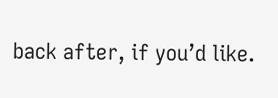back after, if you’d like.